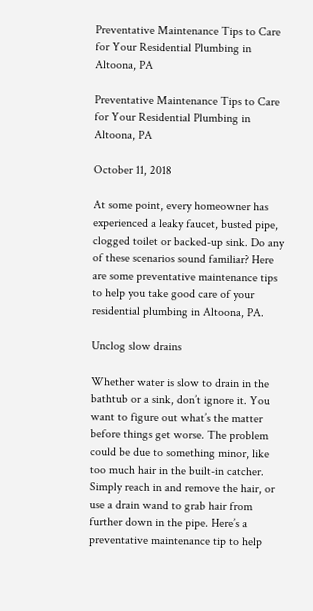Preventative Maintenance Tips to Care for Your Residential Plumbing in Altoona, PA

Preventative Maintenance Tips to Care for Your Residential Plumbing in Altoona, PA

October 11, 2018

At some point, every homeowner has experienced a leaky faucet, busted pipe, clogged toilet or backed-up sink. Do any of these scenarios sound familiar? Here are some preventative maintenance tips to help you take good care of your residential plumbing in Altoona, PA.

Unclog slow drains

Whether water is slow to drain in the bathtub or a sink, don’t ignore it. You want to figure out what’s the matter before things get worse. The problem could be due to something minor, like too much hair in the built-in catcher. Simply reach in and remove the hair, or use a drain wand to grab hair from further down in the pipe. Here’s a preventative maintenance tip to help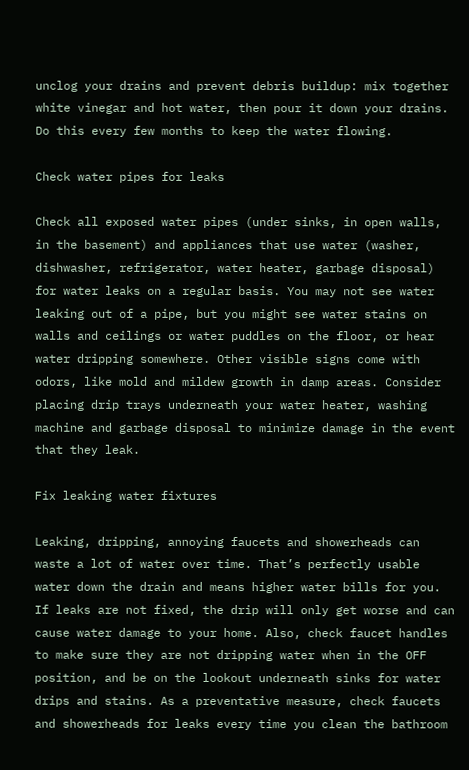unclog your drains and prevent debris buildup: mix together white vinegar and hot water, then pour it down your drains. Do this every few months to keep the water flowing.

Check water pipes for leaks

Check all exposed water pipes (under sinks, in open walls, in the basement) and appliances that use water (washer, dishwasher, refrigerator, water heater, garbage disposal) for water leaks on a regular basis. You may not see water leaking out of a pipe, but you might see water stains on walls and ceilings or water puddles on the floor, or hear water dripping somewhere. Other visible signs come with odors, like mold and mildew growth in damp areas. Consider placing drip trays underneath your water heater, washing machine and garbage disposal to minimize damage in the event that they leak.

Fix leaking water fixtures

Leaking, dripping, annoying faucets and showerheads can waste a lot of water over time. That’s perfectly usable water down the drain and means higher water bills for you. If leaks are not fixed, the drip will only get worse and can cause water damage to your home. Also, check faucet handles to make sure they are not dripping water when in the OFF position, and be on the lookout underneath sinks for water drips and stains. As a preventative measure, check faucets and showerheads for leaks every time you clean the bathroom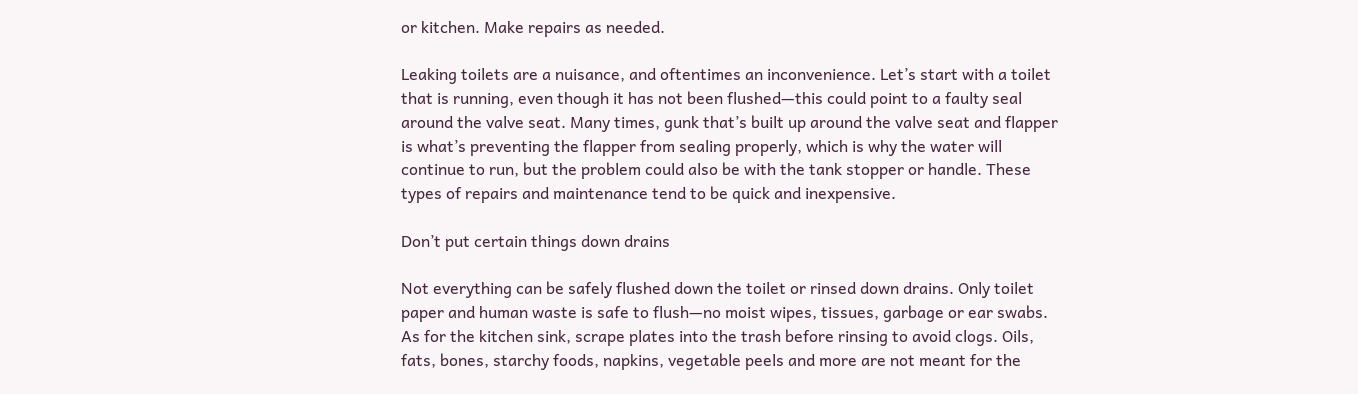or kitchen. Make repairs as needed.

Leaking toilets are a nuisance, and oftentimes an inconvenience. Let’s start with a toilet that is running, even though it has not been flushed—this could point to a faulty seal around the valve seat. Many times, gunk that’s built up around the valve seat and flapper is what’s preventing the flapper from sealing properly, which is why the water will continue to run, but the problem could also be with the tank stopper or handle. These types of repairs and maintenance tend to be quick and inexpensive.

Don’t put certain things down drains

Not everything can be safely flushed down the toilet or rinsed down drains. Only toilet paper and human waste is safe to flush—no moist wipes, tissues, garbage or ear swabs. As for the kitchen sink, scrape plates into the trash before rinsing to avoid clogs. Oils, fats, bones, starchy foods, napkins, vegetable peels and more are not meant for the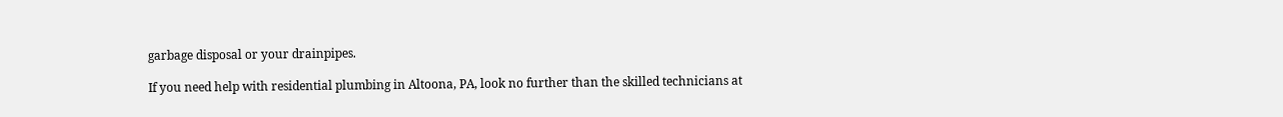garbage disposal or your drainpipes.

If you need help with residential plumbing in Altoona, PA, look no further than the skilled technicians at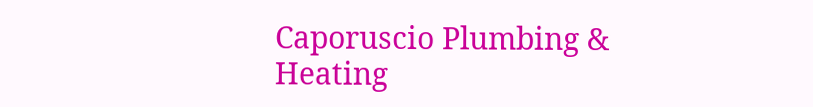Caporuscio Plumbing & Heating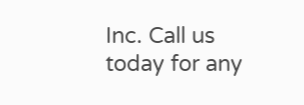Inc. Call us today for any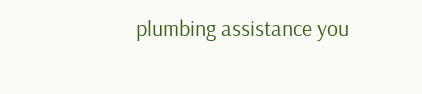plumbing assistance you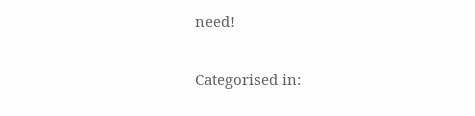need!

Categorised in: